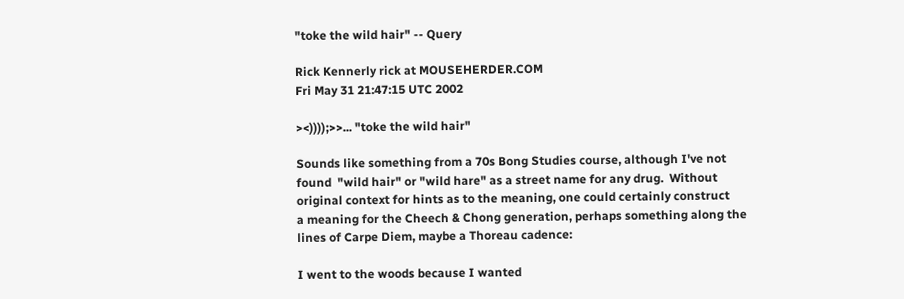"toke the wild hair" -- Query

Rick Kennerly rick at MOUSEHERDER.COM
Fri May 31 21:47:15 UTC 2002

><))));>>... "toke the wild hair"

Sounds like something from a 70s Bong Studies course, although I've not
found  "wild hair" or "wild hare" as a street name for any drug.  Without
original context for hints as to the meaning, one could certainly construct
a meaning for the Cheech & Chong generation, perhaps something along the
lines of Carpe Diem, maybe a Thoreau cadence:

I went to the woods because I wanted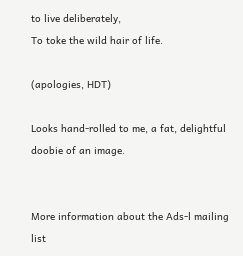to live deliberately,
To toke the wild hair of life.

(apologies, HDT)

Looks hand-rolled to me, a fat, delightful doobie of an image.


More information about the Ads-l mailing list